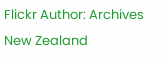Flickr Author: Archives New Zealand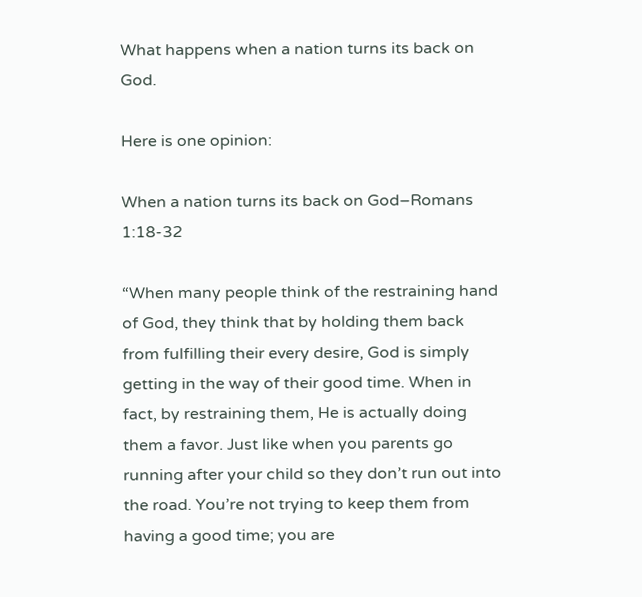What happens when a nation turns its back on God.

Here is one opinion:

When a nation turns its back on God–Romans 1:18-32

“When many people think of the restraining hand of God, they think that by holding them back from fulfilling their every desire, God is simply getting in the way of their good time. When in fact, by restraining them, He is actually doing them a favor. Just like when you parents go running after your child so they don’t run out into the road. You’re not trying to keep them from having a good time; you are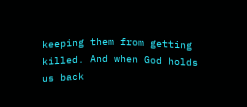keeping them from getting killed. And when God holds us back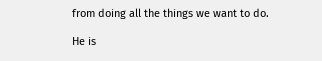from doing all the things we want to do.

He is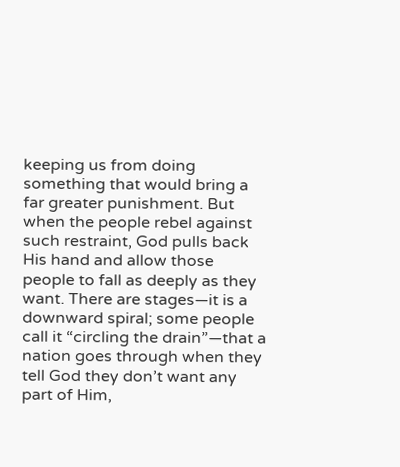keeping us from doing something that would bring a far greater punishment. But when the people rebel against such restraint, God pulls back His hand and allow those people to fall as deeply as they want. There are stages—it is a downward spiral; some people call it “circling the drain”—that a nation goes through when they tell God they don’t want any part of Him,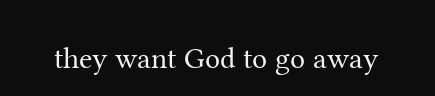they want God to go away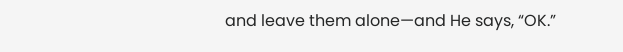and leave them alone—and He says, “OK.”